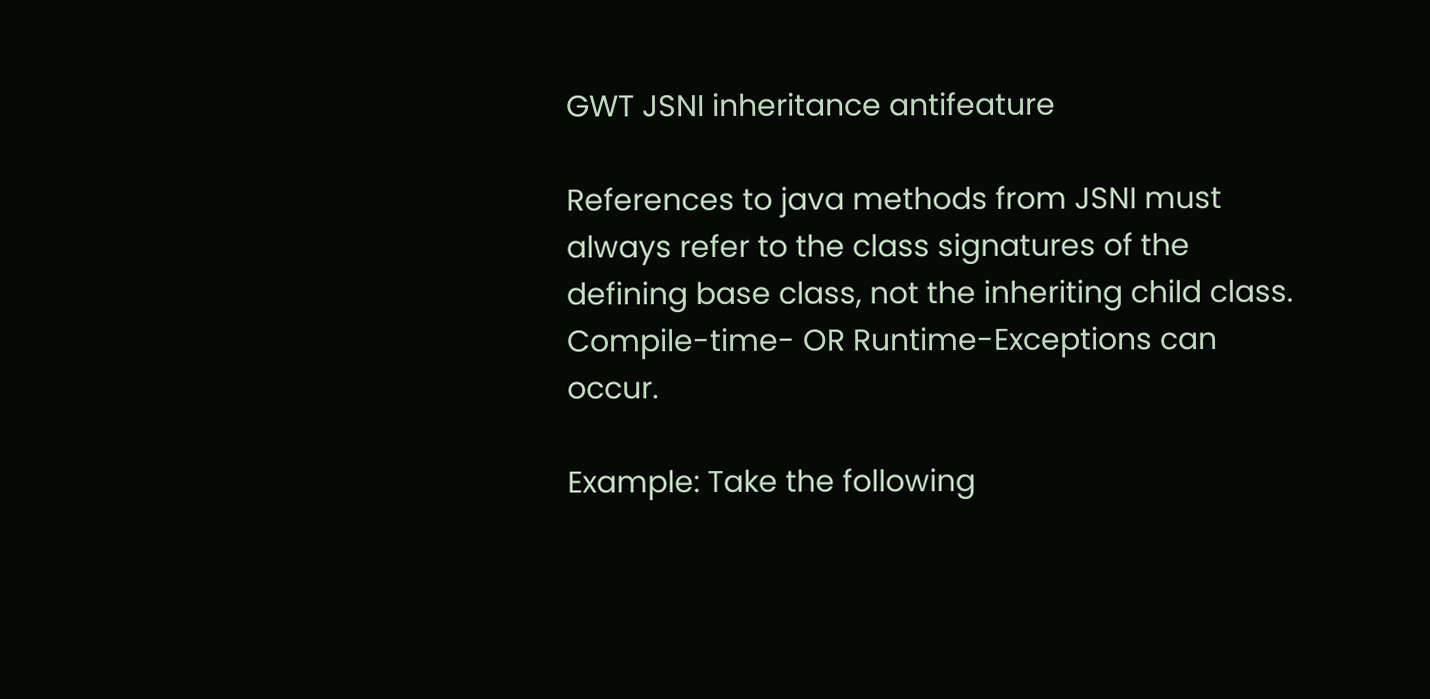GWT JSNI inheritance antifeature

References to java methods from JSNI must always refer to the class signatures of the defining base class, not the inheriting child class. Compile-time- OR Runtime-Exceptions can occur.

Example: Take the following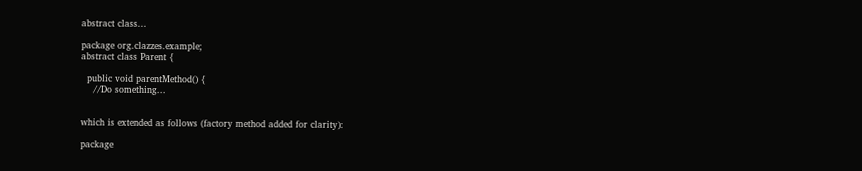abstract class...

package org.clazzes.example;
abstract class Parent {

  public void parentMethod() {
    //Do something...


which is extended as follows (factory method added for clarity):

package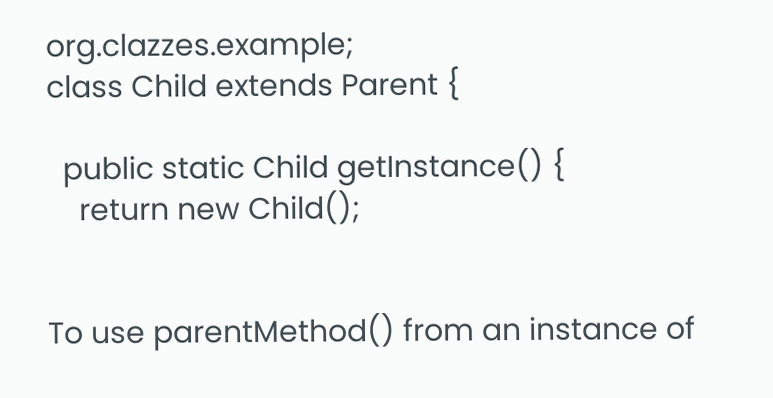org.clazzes.example;
class Child extends Parent {

  public static Child getInstance() {
    return new Child();


To use parentMethod() from an instance of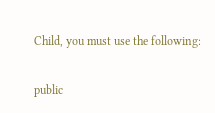Child, you must use the following:

public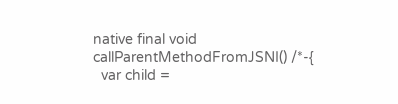native final void callParentMethodFromJSNI() /*-{
  var child =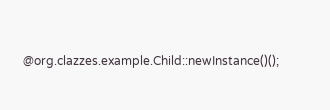@org.clazzes.example.Child::newInstance()();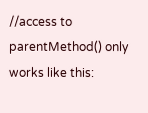//access to parentMethod() only works like this: